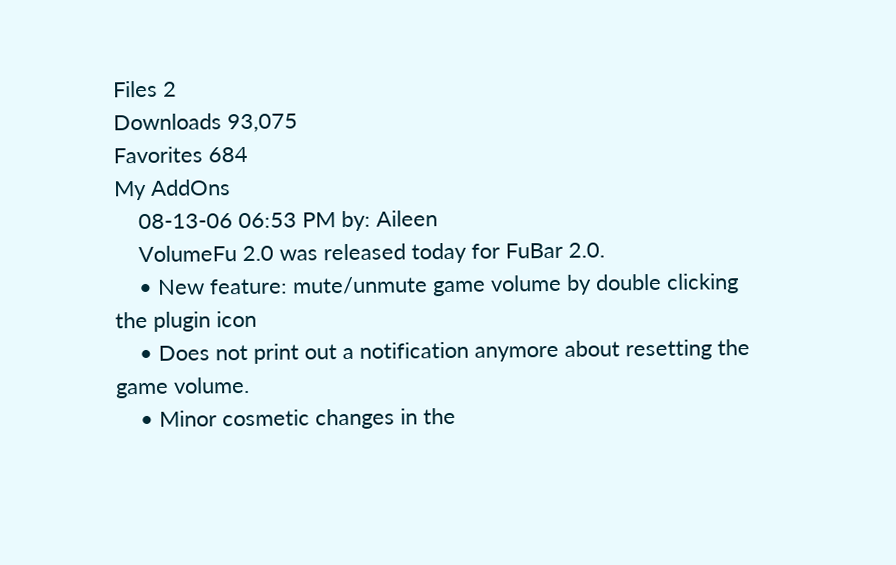Files 2
Downloads 93,075
Favorites 684
My AddOns
    08-13-06 06:53 PM by: Aileen
    VolumeFu 2.0 was released today for FuBar 2.0.
    • New feature: mute/unmute game volume by double clicking the plugin icon
    • Does not print out a notification anymore about resetting the game volume.
    • Minor cosmetic changes in the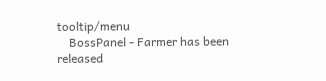tooltip/menu
    BossPanel - Farmer has been released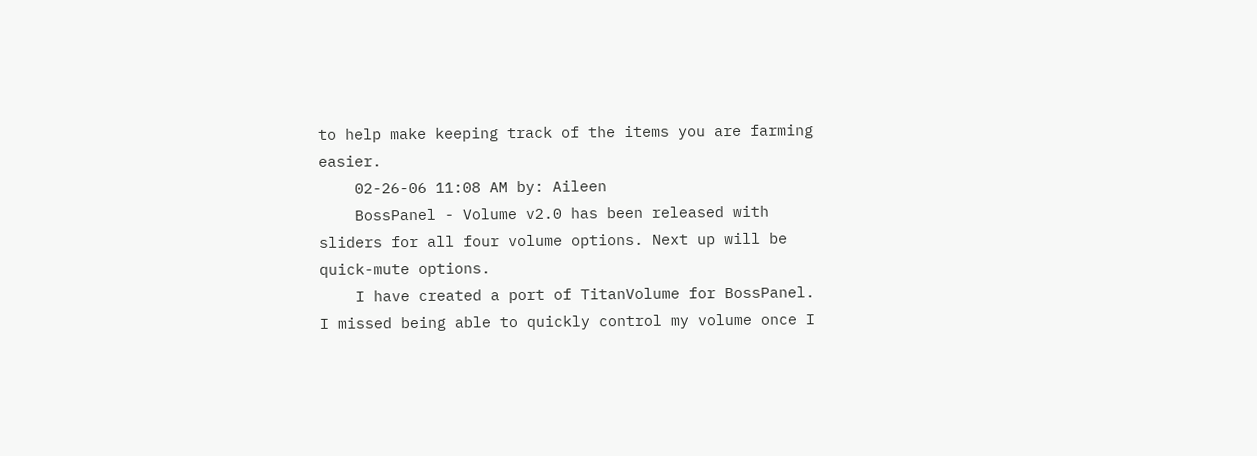to help make keeping track of the items you are farming easier.
    02-26-06 11:08 AM by: Aileen
    BossPanel - Volume v2.0 has been released with sliders for all four volume options. Next up will be quick-mute options.
    I have created a port of TitanVolume for BossPanel. I missed being able to quickly control my volume once I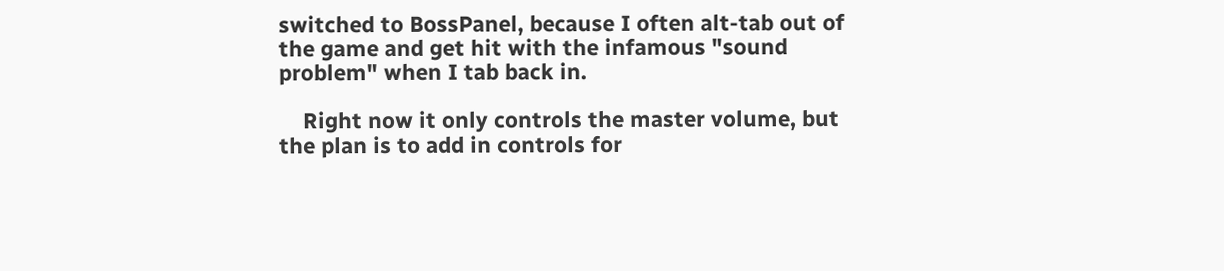switched to BossPanel, because I often alt-tab out of the game and get hit with the infamous "sound problem" when I tab back in.

    Right now it only controls the master volume, but the plan is to add in controls for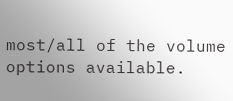most/all of the volume options available.